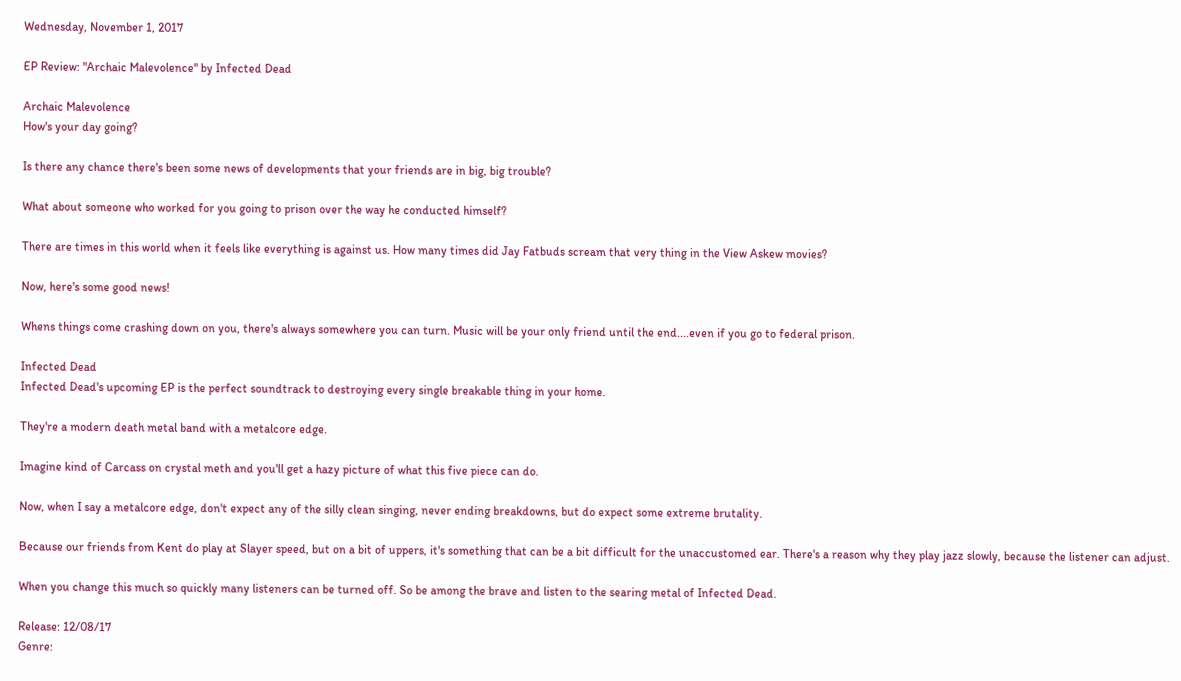Wednesday, November 1, 2017

EP Review: "Archaic Malevolence" by Infected Dead

Archaic Malevolence
How's your day going?

Is there any chance there's been some news of developments that your friends are in big, big trouble?

What about someone who worked for you going to prison over the way he conducted himself?

There are times in this world when it feels like everything is against us. How many times did Jay Fatbuds scream that very thing in the View Askew movies?

Now, here's some good news!

Whens things come crashing down on you, there's always somewhere you can turn. Music will be your only friend until the end....even if you go to federal prison.

Infected Dead
Infected Dead's upcoming EP is the perfect soundtrack to destroying every single breakable thing in your home.

They're a modern death metal band with a metalcore edge.

Imagine kind of Carcass on crystal meth and you'll get a hazy picture of what this five piece can do.

Now, when I say a metalcore edge, don't expect any of the silly clean singing, never ending breakdowns, but do expect some extreme brutality.

Because our friends from Kent do play at Slayer speed, but on a bit of uppers, it's something that can be a bit difficult for the unaccustomed ear. There's a reason why they play jazz slowly, because the listener can adjust.

When you change this much so quickly many listeners can be turned off. So be among the brave and listen to the searing metal of Infected Dead.

Release: 12/08/17
Genre: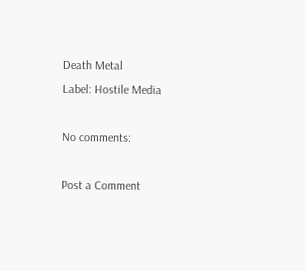Death Metal
Label: Hostile Media

No comments:

Post a Comment